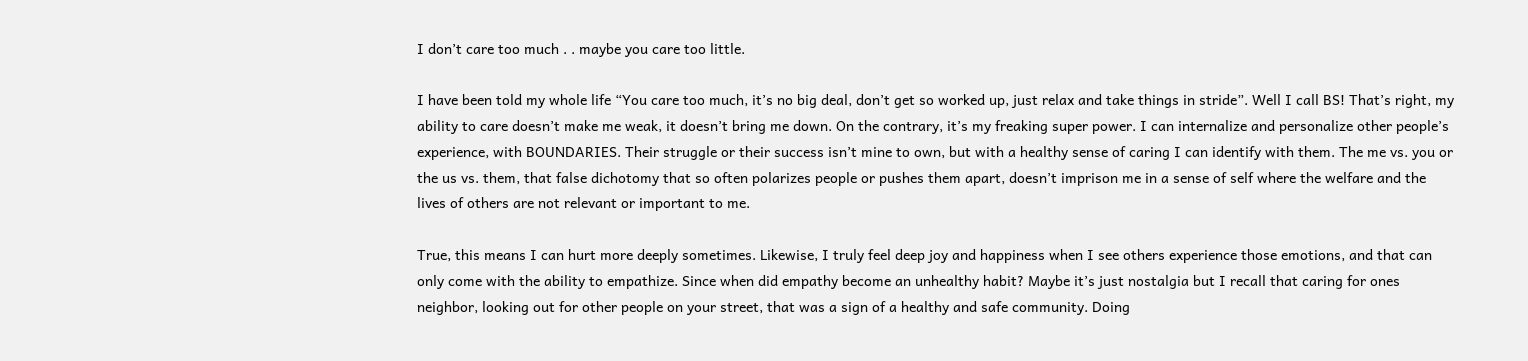I don’t care too much . . maybe you care too little.

I have been told my whole life “You care too much, it’s no big deal, don’t get so worked up, just relax and take things in stride”. Well I call BS! That’s right, my ability to care doesn’t make me weak, it doesn’t bring me down. On the contrary, it’s my freaking super power. I can internalize and personalize other people’s experience, with BOUNDARIES. Their struggle or their success isn’t mine to own, but with a healthy sense of caring I can identify with them. The me vs. you or the us vs. them, that false dichotomy that so often polarizes people or pushes them apart, doesn’t imprison me in a sense of self where the welfare and the lives of others are not relevant or important to me.

True, this means I can hurt more deeply sometimes. Likewise, I truly feel deep joy and happiness when I see others experience those emotions, and that can only come with the ability to empathize. Since when did empathy become an unhealthy habit? Maybe it’s just nostalgia but I recall that caring for ones neighbor, looking out for other people on your street, that was a sign of a healthy and safe community. Doing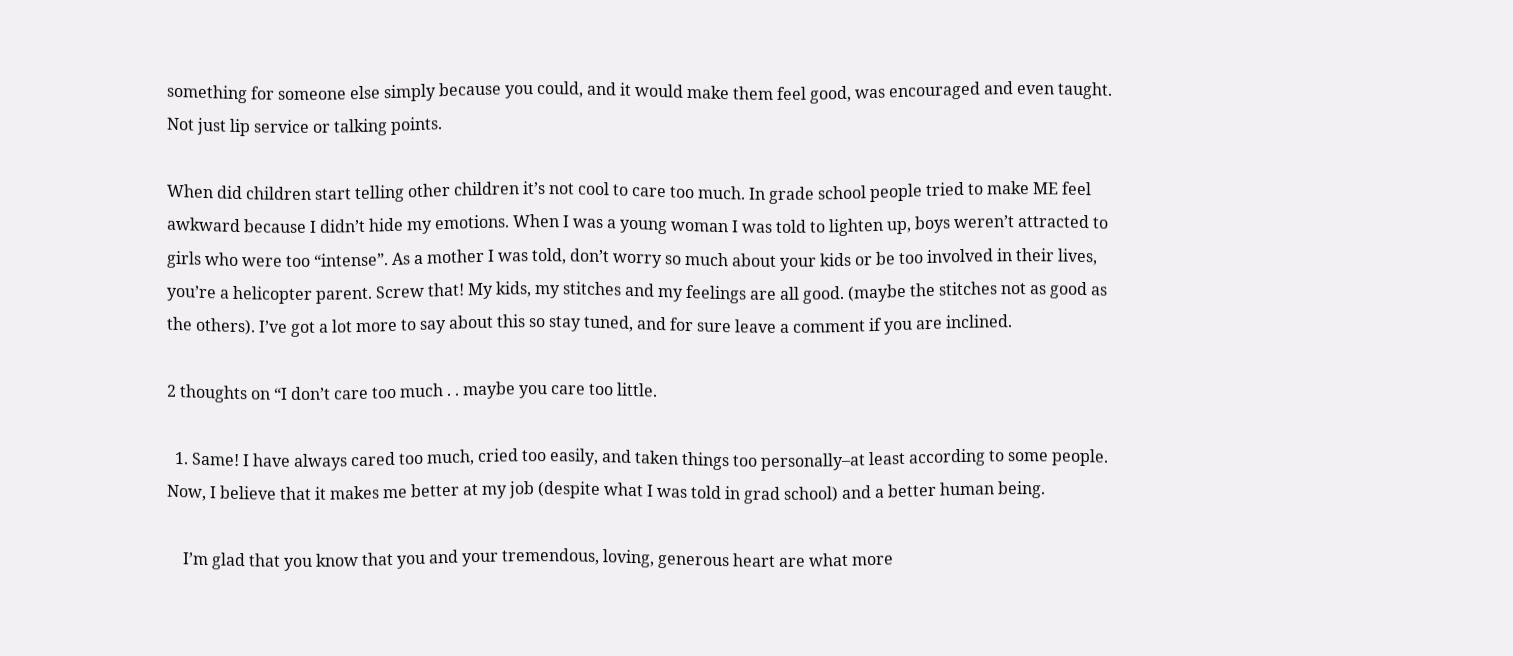something for someone else simply because you could, and it would make them feel good, was encouraged and even taught. Not just lip service or talking points.

When did children start telling other children it’s not cool to care too much. In grade school people tried to make ME feel awkward because I didn’t hide my emotions. When I was a young woman I was told to lighten up, boys weren’t attracted to girls who were too “intense”. As a mother I was told, don’t worry so much about your kids or be too involved in their lives, you’re a helicopter parent. Screw that! My kids, my stitches and my feelings are all good. (maybe the stitches not as good as the others). I’ve got a lot more to say about this so stay tuned, and for sure leave a comment if you are inclined.

2 thoughts on “I don’t care too much . . maybe you care too little.

  1. Same! I have always cared too much, cried too easily, and taken things too personally–at least according to some people. Now, I believe that it makes me better at my job (despite what I was told in grad school) and a better human being.

    I’m glad that you know that you and your tremendous, loving, generous heart are what more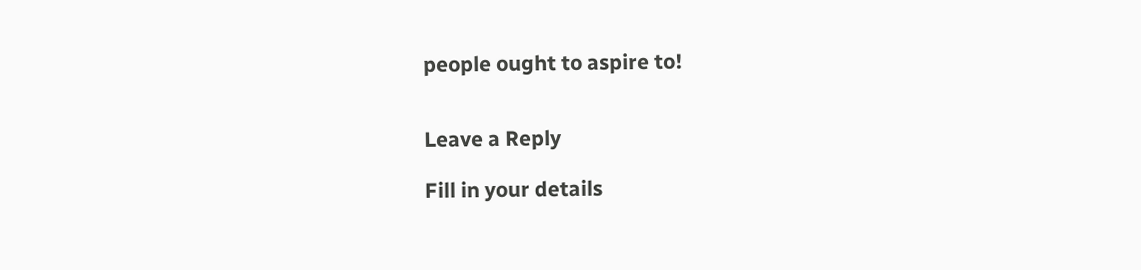people ought to aspire to!


Leave a Reply

Fill in your details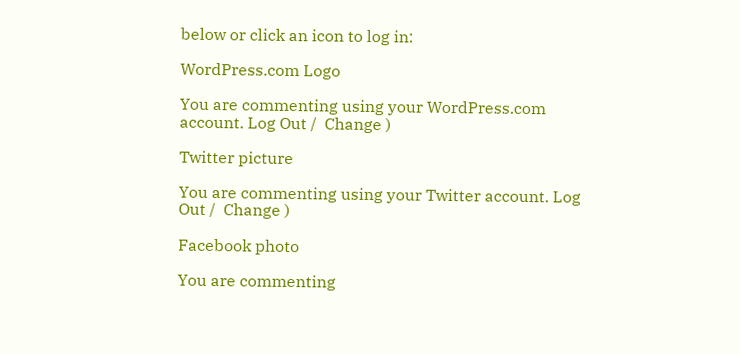below or click an icon to log in:

WordPress.com Logo

You are commenting using your WordPress.com account. Log Out /  Change )

Twitter picture

You are commenting using your Twitter account. Log Out /  Change )

Facebook photo

You are commenting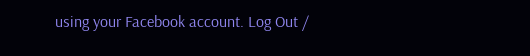using your Facebook account. Log Out /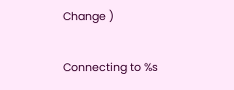Change )

Connecting to %s